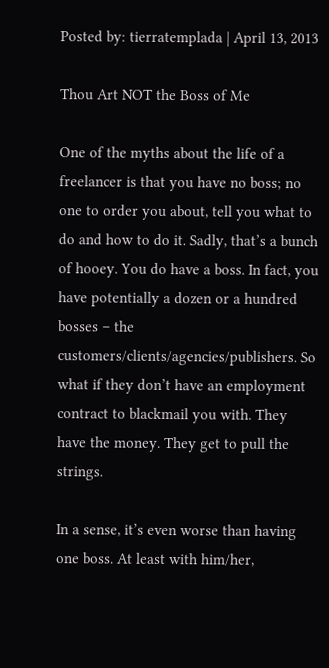Posted by: tierratemplada | April 13, 2013

Thou Art NOT the Boss of Me

One of the myths about the life of a freelancer is that you have no boss; no one to order you about, tell you what to do and how to do it. Sadly, that’s a bunch of hooey. You do have a boss. In fact, you have potentially a dozen or a hundred bosses – the customers/clients/agencies/publishers. So what if they don’t have an employment contract to blackmail you with. They have the money. They get to pull the strings.

In a sense, it’s even worse than having one boss. At least with him/her,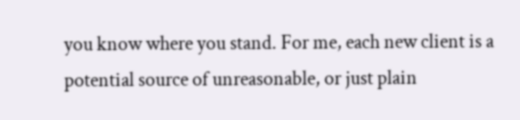you know where you stand. For me, each new client is a potential source of unreasonable, or just plain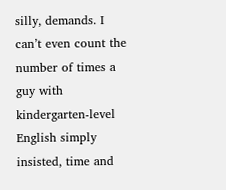silly, demands. I can’t even count the number of times a guy with kindergarten-level English simply insisted, time and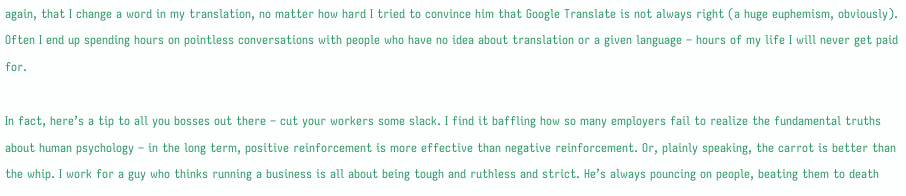again, that I change a word in my translation, no matter how hard I tried to convince him that Google Translate is not always right (a huge euphemism, obviously). Often I end up spending hours on pointless conversations with people who have no idea about translation or a given language – hours of my life I will never get paid for.

In fact, here’s a tip to all you bosses out there – cut your workers some slack. I find it baffling how so many employers fail to realize the fundamental truths about human psychology – in the long term, positive reinforcement is more effective than negative reinforcement. Or, plainly speaking, the carrot is better than the whip. I work for a guy who thinks running a business is all about being tough and ruthless and strict. He’s always pouncing on people, beating them to death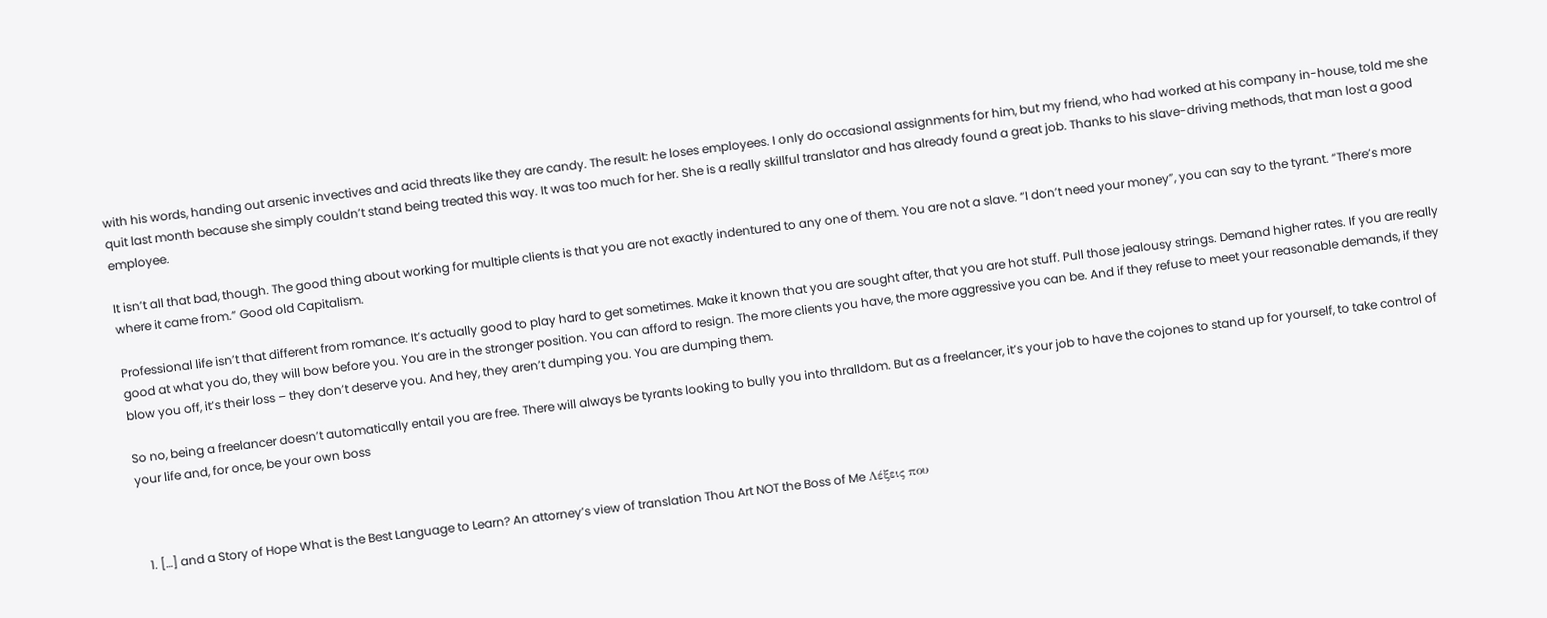with his words, handing out arsenic invectives and acid threats like they are candy. The result: he loses employees. I only do occasional assignments for him, but my friend, who had worked at his company in-house, told me she quit last month because she simply couldn’t stand being treated this way. It was too much for her. She is a really skillful translator and has already found a great job. Thanks to his slave-driving methods, that man lost a good employee.

It isn’t all that bad, though. The good thing about working for multiple clients is that you are not exactly indentured to any one of them. You are not a slave. “I don’t need your money”, you can say to the tyrant. “There’s more where it came from.” Good old Capitalism.

Professional life isn’t that different from romance. It’s actually good to play hard to get sometimes. Make it known that you are sought after, that you are hot stuff. Pull those jealousy strings. Demand higher rates. If you are really good at what you do, they will bow before you. You are in the stronger position. You can afford to resign. The more clients you have, the more aggressive you can be. And if they refuse to meet your reasonable demands, if they blow you off, it’s their loss – they don’t deserve you. And hey, they aren’t dumping you. You are dumping them.

So no, being a freelancer doesn’t automatically entail you are free. There will always be tyrants looking to bully you into thralldom. But as a freelancer, it’s your job to have the cojones to stand up for yourself, to take control of your life and, for once, be your own boss



  1. […] and a Story of Hope What is the Best Language to Learn? An attorney’s view of translation Thou Art NOT the Boss of Me Λέξεις που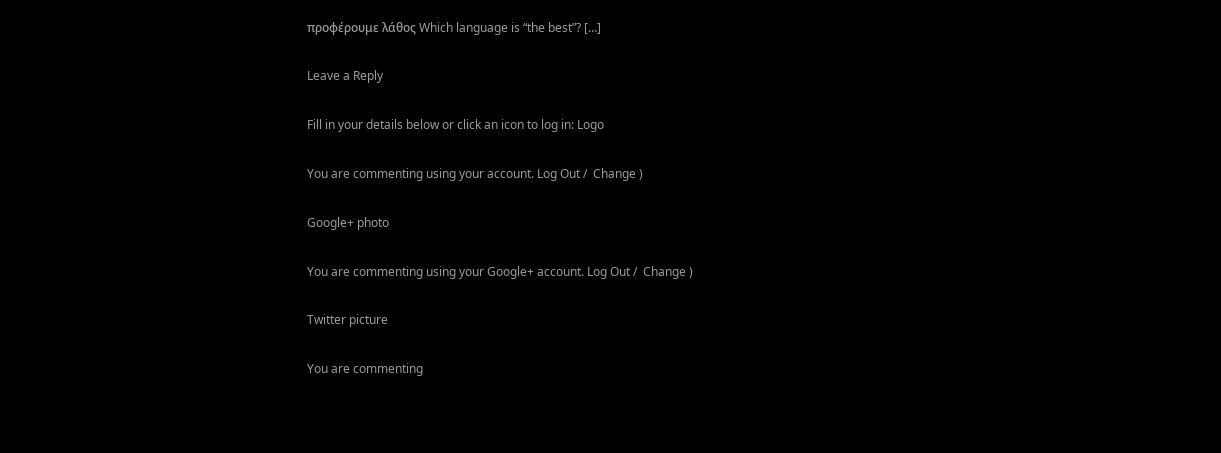προφέρουμε λάθος Which language is “the best”? […]

Leave a Reply

Fill in your details below or click an icon to log in: Logo

You are commenting using your account. Log Out /  Change )

Google+ photo

You are commenting using your Google+ account. Log Out /  Change )

Twitter picture

You are commenting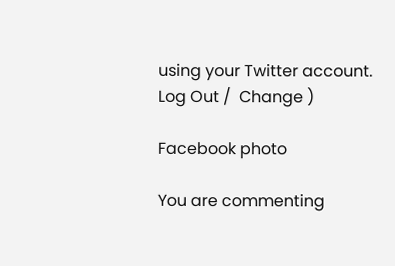using your Twitter account. Log Out /  Change )

Facebook photo

You are commenting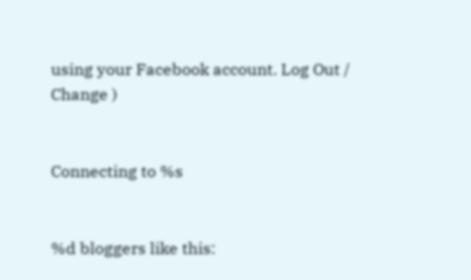using your Facebook account. Log Out /  Change )


Connecting to %s


%d bloggers like this: